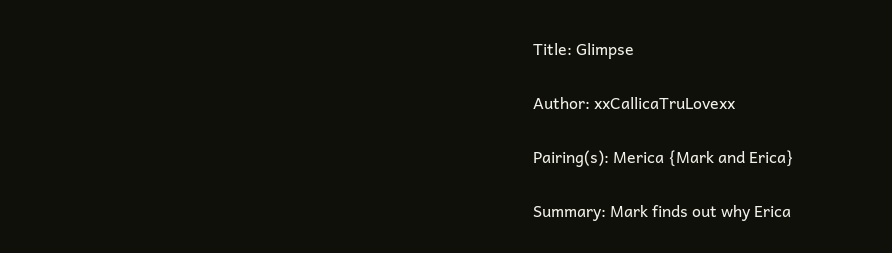Title: Glimpse

Author: xxCallicaTruLovexx

Pairing(s): Merica {Mark and Erica}

Summary: Mark finds out why Erica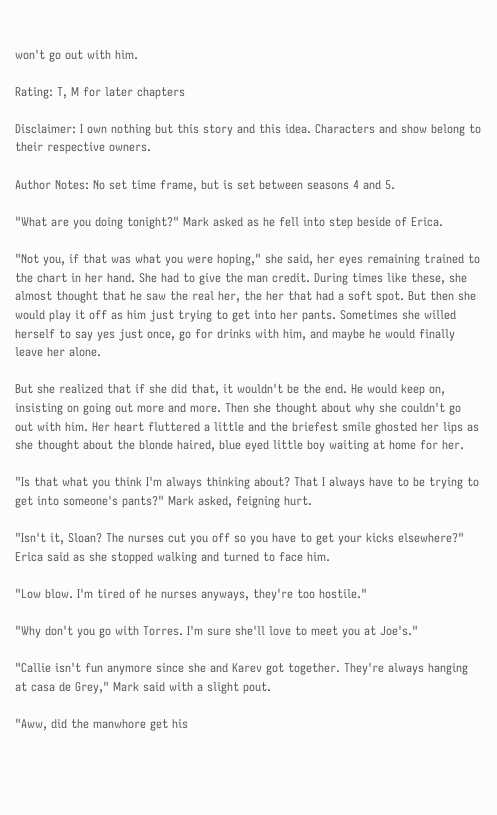won't go out with him.

Rating: T, M for later chapters

Disclaimer: I own nothing but this story and this idea. Characters and show belong to their respective owners.

Author Notes: No set time frame, but is set between seasons 4 and 5.

"What are you doing tonight?" Mark asked as he fell into step beside of Erica.

"Not you, if that was what you were hoping," she said, her eyes remaining trained to the chart in her hand. She had to give the man credit. During times like these, she almost thought that he saw the real her, the her that had a soft spot. But then she would play it off as him just trying to get into her pants. Sometimes she willed herself to say yes just once, go for drinks with him, and maybe he would finally leave her alone.

But she realized that if she did that, it wouldn't be the end. He would keep on, insisting on going out more and more. Then she thought about why she couldn't go out with him. Her heart fluttered a little and the briefest smile ghosted her lips as she thought about the blonde haired, blue eyed little boy waiting at home for her.

"Is that what you think I'm always thinking about? That I always have to be trying to get into someone's pants?" Mark asked, feigning hurt.

"Isn't it, Sloan? The nurses cut you off so you have to get your kicks elsewhere?" Erica said as she stopped walking and turned to face him.

"Low blow. I'm tired of he nurses anyways, they're too hostile."

"Why don't you go with Torres. I'm sure she'll love to meet you at Joe's."

"Callie isn't fun anymore since she and Karev got together. They're always hanging at casa de Grey," Mark said with a slight pout.

"Aww, did the manwhore get his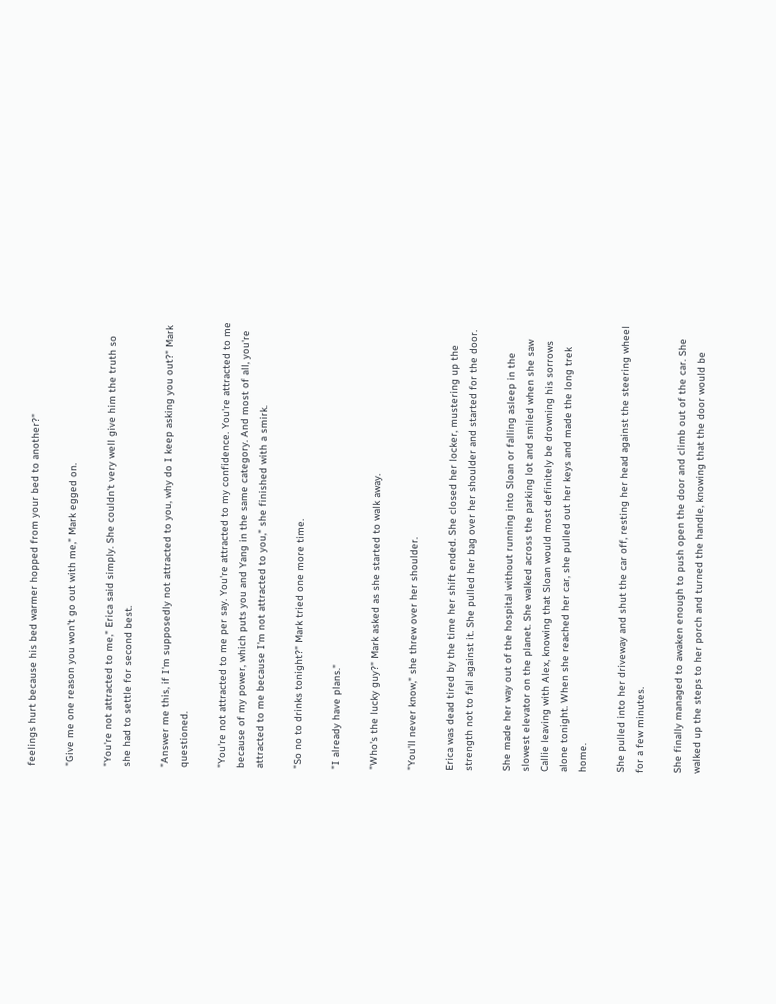feelings hurt because his bed warmer hopped from your bed to another?"

"Give me one reason you won't go out with me," Mark egged on.

"You're not attracted to me," Erica said simply. She couldn't very well give him the truth so she had to settle for second best.

"Answer me this, if I'm supposedly not attracted to you, why do I keep asking you out?" Mark questioned.

"You're not attracted to me per say. You're attracted to my confidence. You're attracted to me because of my power, which puts you and Yang in the same category. And most of all, you're attracted to me because I'm not attracted to you," she finished with a smirk.

"So no to drinks tonight?" Mark tried one more time.

"I already have plans."

"Who's the lucky guy?" Mark asked as she started to walk away.

"You'll never know," she threw over her shoulder.

Erica was dead tired by the time her shift ended. She closed her locker, mustering up the strength not to fall against it. She pulled her bag over her shoulder and started for the door.

She made her way out of the hospital without running into Sloan or falling asleep in the slowest elevator on the planet. She walked across the parking lot and smiled when she saw Callie leaving with Alex, knowing that Sloan would most definitely be drowning his sorrows alone tonight. When she reached her car, she pulled out her keys and made the long trek home.

She pulled into her driveway and shut the car off, resting her head against the steering wheel for a few minutes.

She finally managed to awaken enough to push open the door and climb out of the car. She walked up the steps to her porch and turned the handle, knowing that the door would be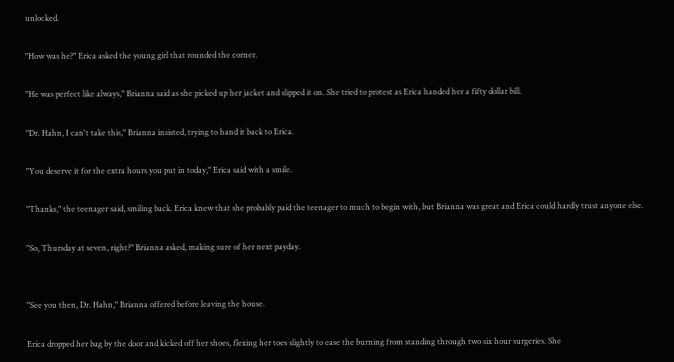unlocked.

"How was he?" Erica asked the young girl that rounded the corner.

"He was perfect like always," Brianna said as she picked up her jacket and slipped it on. She tried to protest as Erica handed her a fifty dollar bill.

"Dr. Hahn, I can't take this," Brianna insisted, trying to hand it back to Erica.

"You deserve it for the extra hours you put in today," Erica said with a smile.

"Thanks," the teenager said, smiling back. Erica knew that she probably paid the teenager to much to begin with, but Brianna was great and Erica could hardly trust anyone else.

"So, Thursday at seven, right?" Brianna asked, making sure of her next payday.


"See you then, Dr. Hahn," Brianna offered before leaving the house.

Erica dropped her bag by the door and kicked off her shoes, flexing her toes slightly to ease the burning from standing through two six hour surgeries. She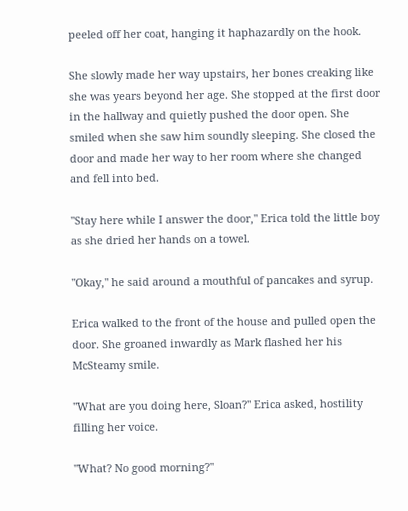peeled off her coat, hanging it haphazardly on the hook.

She slowly made her way upstairs, her bones creaking like she was years beyond her age. She stopped at the first door in the hallway and quietly pushed the door open. She smiled when she saw him soundly sleeping. She closed the door and made her way to her room where she changed and fell into bed.

"Stay here while I answer the door," Erica told the little boy as she dried her hands on a towel.

"Okay," he said around a mouthful of pancakes and syrup.

Erica walked to the front of the house and pulled open the door. She groaned inwardly as Mark flashed her his McSteamy smile.

"What are you doing here, Sloan?" Erica asked, hostility filling her voice.

"What? No good morning?"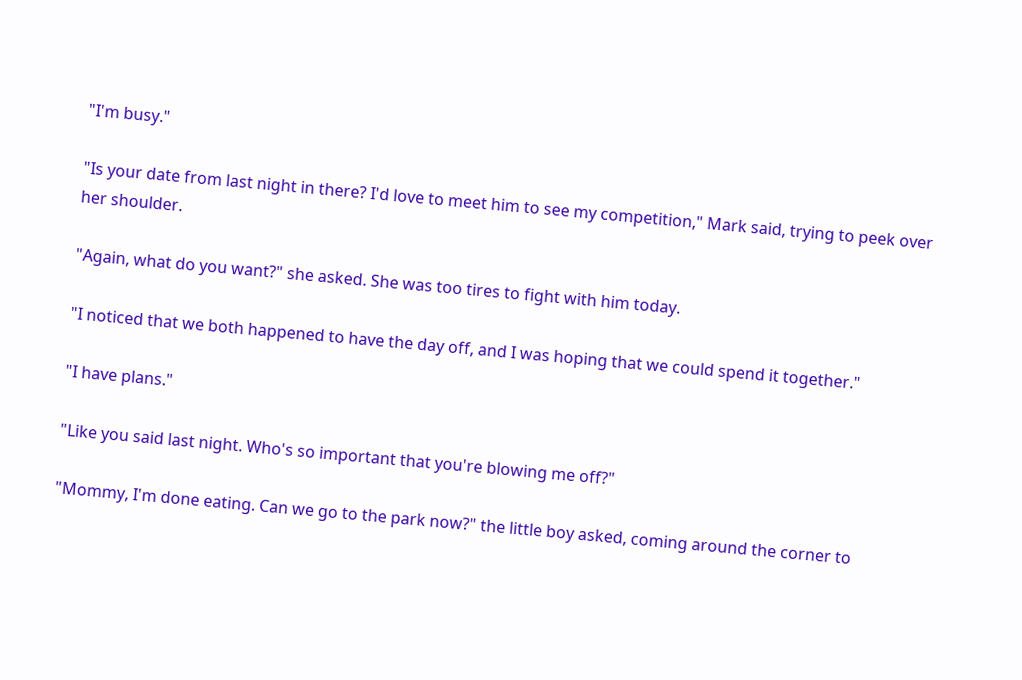"I'm busy."

"Is your date from last night in there? I'd love to meet him to see my competition," Mark said, trying to peek over her shoulder.

"Again, what do you want?" she asked. She was too tires to fight with him today.

"I noticed that we both happened to have the day off, and I was hoping that we could spend it together."

"I have plans."

"Like you said last night. Who's so important that you're blowing me off?"

"Mommy, I'm done eating. Can we go to the park now?" the little boy asked, coming around the corner to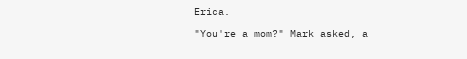Erica.

"You're a mom?" Mark asked, a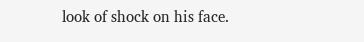look of shock on his face.